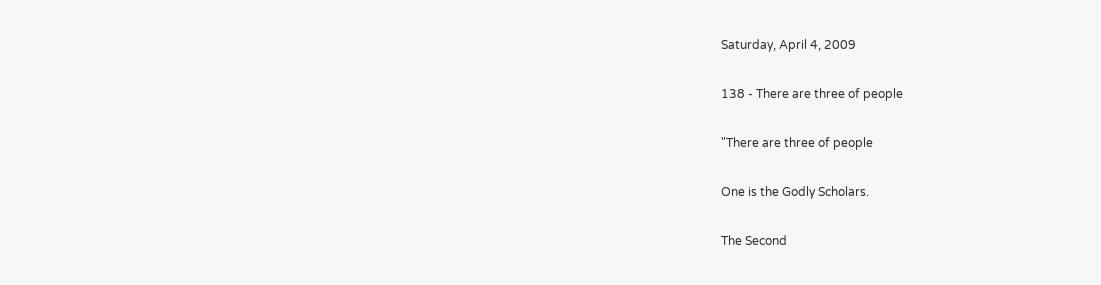Saturday, April 4, 2009

138 - There are three of people

"There are three of people

One is the Godly Scholars.

The Second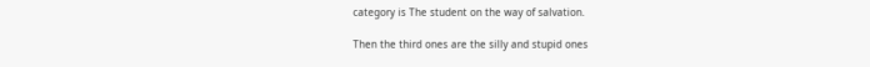category is The student on the way of salvation.

Then the third ones are the silly and stupid ones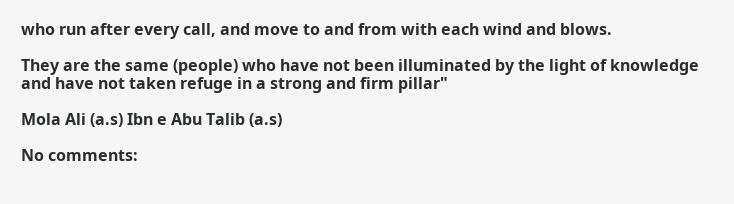who run after every call, and move to and from with each wind and blows.

They are the same (people) who have not been illuminated by the light of knowledge and have not taken refuge in a strong and firm pillar"

Mola Ali (a.s) Ibn e Abu Talib (a.s)

No comments: